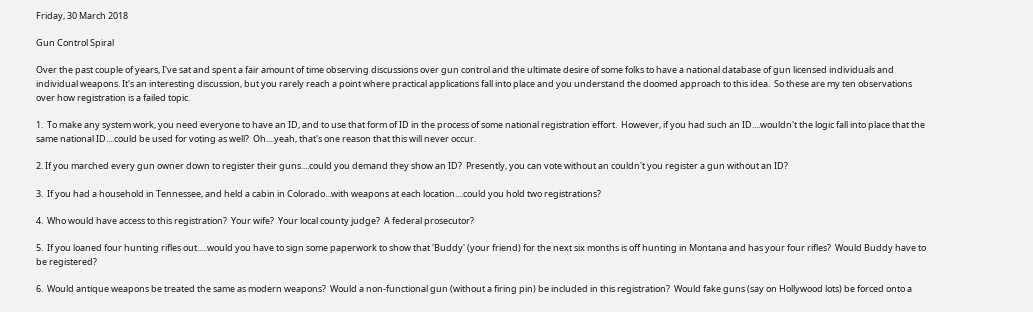Friday, 30 March 2018

Gun Control Spiral

Over the past couple of years, I've sat and spent a fair amount of time observing discussions over gun control and the ultimate desire of some folks to have a national database of gun licensed individuals and individual weapons. It's an interesting discussion, but you rarely reach a point where practical applications fall into place and you understand the doomed approach to this idea.  So these are my ten observations over how registration is a failed topic.

1.  To make any system work, you need everyone to have an ID, and to use that form of ID in the process of some national registration effort.  However, if you had such an ID....wouldn't the logic fall into place that the same national ID....could be used for voting as well?  Oh....yeah, that's one reason that this will never occur.

2. If you marched every gun owner down to register their guns....could you demand they show an ID?  Presently, you can vote without an couldn't you register a gun without an ID?

3.  If you had a household in Tennessee, and held a cabin in Colorado...with weapons at each location....could you hold two registrations?

4.  Who would have access to this registration?  Your wife?  Your local county judge?  A federal prosecutor?

5.  If you loaned four hunting rifles out.....would you have to sign some paperwork to show that 'Buddy' (your friend) for the next six months is off hunting in Montana and has your four rifles?  Would Buddy have to be registered?

6.  Would antique weapons be treated the same as modern weapons?  Would a non-functional gun (without a firing pin) be included in this registration?  Would fake guns (say on Hollywood lots) be forced onto a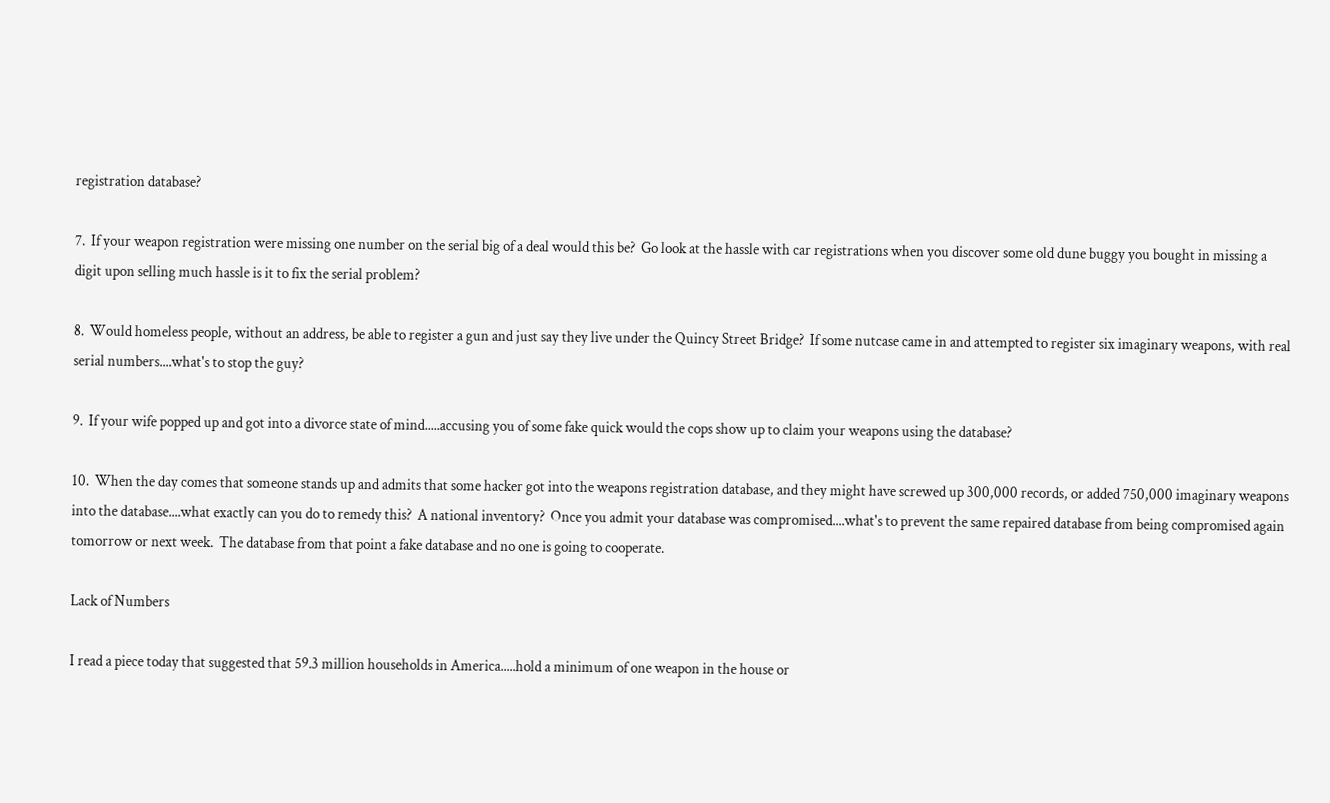registration database?

7.  If your weapon registration were missing one number on the serial big of a deal would this be?  Go look at the hassle with car registrations when you discover some old dune buggy you bought in missing a digit upon selling much hassle is it to fix the serial problem?

8.  Would homeless people, without an address, be able to register a gun and just say they live under the Quincy Street Bridge?  If some nutcase came in and attempted to register six imaginary weapons, with real serial numbers....what's to stop the guy?

9.  If your wife popped up and got into a divorce state of mind.....accusing you of some fake quick would the cops show up to claim your weapons using the database?

10.  When the day comes that someone stands up and admits that some hacker got into the weapons registration database, and they might have screwed up 300,000 records, or added 750,000 imaginary weapons into the database....what exactly can you do to remedy this?  A national inventory?  Once you admit your database was compromised....what's to prevent the same repaired database from being compromised again tomorrow or next week.  The database from that point a fake database and no one is going to cooperate.

Lack of Numbers

I read a piece today that suggested that 59.3 million households in America.....hold a minimum of one weapon in the house or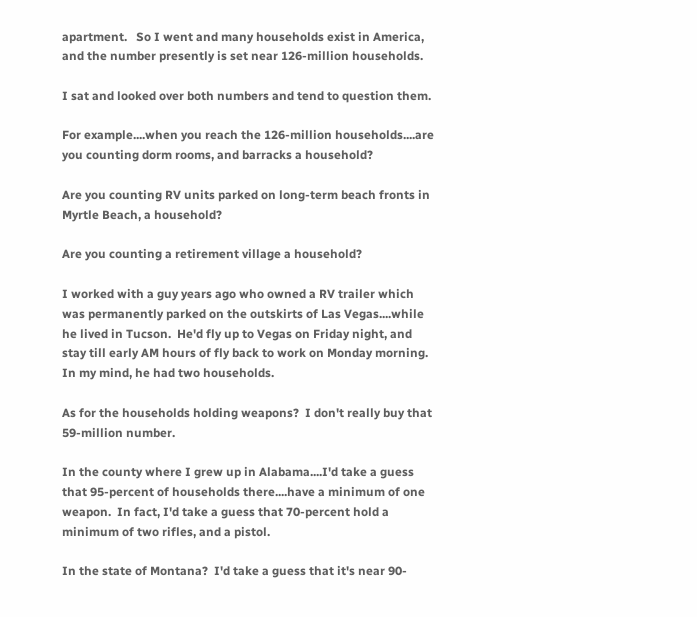apartment.   So I went and many households exist in America, and the number presently is set near 126-million households.

I sat and looked over both numbers and tend to question them.

For example....when you reach the 126-million households....are you counting dorm rooms, and barracks a household?

Are you counting RV units parked on long-term beach fronts in Myrtle Beach, a household?

Are you counting a retirement village a household?

I worked with a guy years ago who owned a RV trailer which was permanently parked on the outskirts of Las Vegas....while he lived in Tucson.  He'd fly up to Vegas on Friday night, and stay till early AM hours of fly back to work on Monday morning.  In my mind, he had two households.

As for the households holding weapons?  I don't really buy that 59-million number.

In the county where I grew up in Alabama....I'd take a guess that 95-percent of households there....have a minimum of one weapon.  In fact, I'd take a guess that 70-percent hold a minimum of two rifles, and a pistol.

In the state of Montana?  I'd take a guess that it's near 90-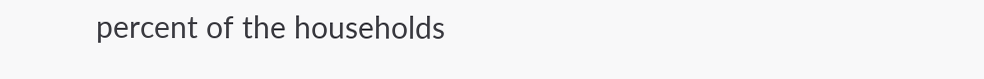percent of the households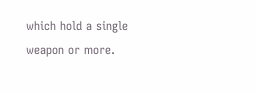which hold a single weapon or more.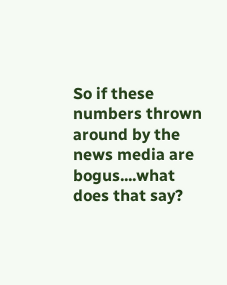So if these numbers thrown around by the news media are bogus....what does that say?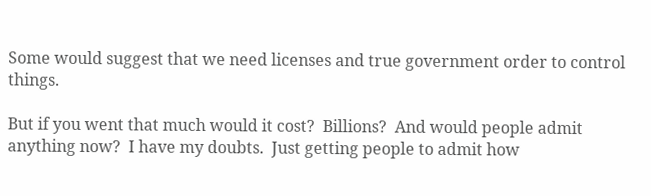Some would suggest that we need licenses and true government order to control things.

But if you went that much would it cost?  Billions?  And would people admit anything now?  I have my doubts.  Just getting people to admit how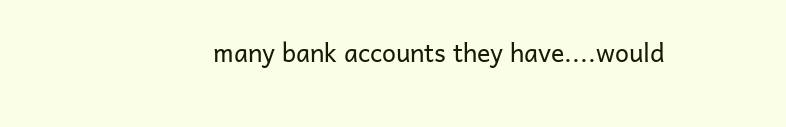many bank accounts they have....would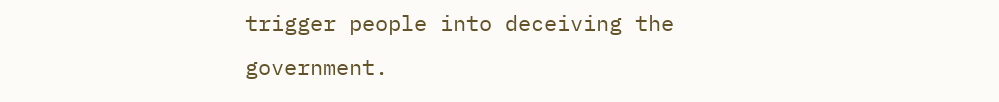trigger people into deceiving the government.